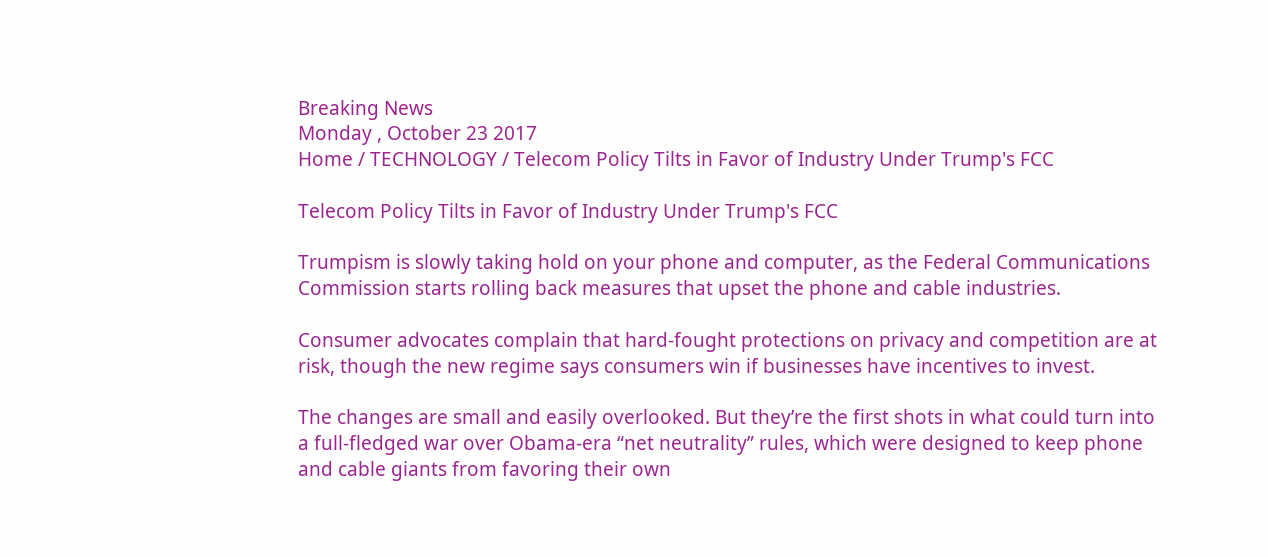Breaking News
Monday , October 23 2017
Home / TECHNOLOGY / Telecom Policy Tilts in Favor of Industry Under Trump's FCC

Telecom Policy Tilts in Favor of Industry Under Trump's FCC

Trumpism is slowly taking hold on your phone and computer, as the Federal Communications Commission starts rolling back measures that upset the phone and cable industries.

Consumer advocates complain that hard-fought protections on privacy and competition are at risk, though the new regime says consumers win if businesses have incentives to invest.

The changes are small and easily overlooked. But they’re the first shots in what could turn into a full-fledged war over Obama-era “net neutrality” rules, which were designed to keep phone and cable giants from favoring their own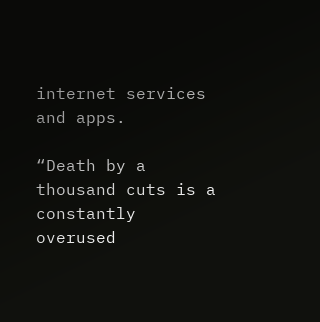internet services and apps.

“Death by a thousand cuts is a constantly overused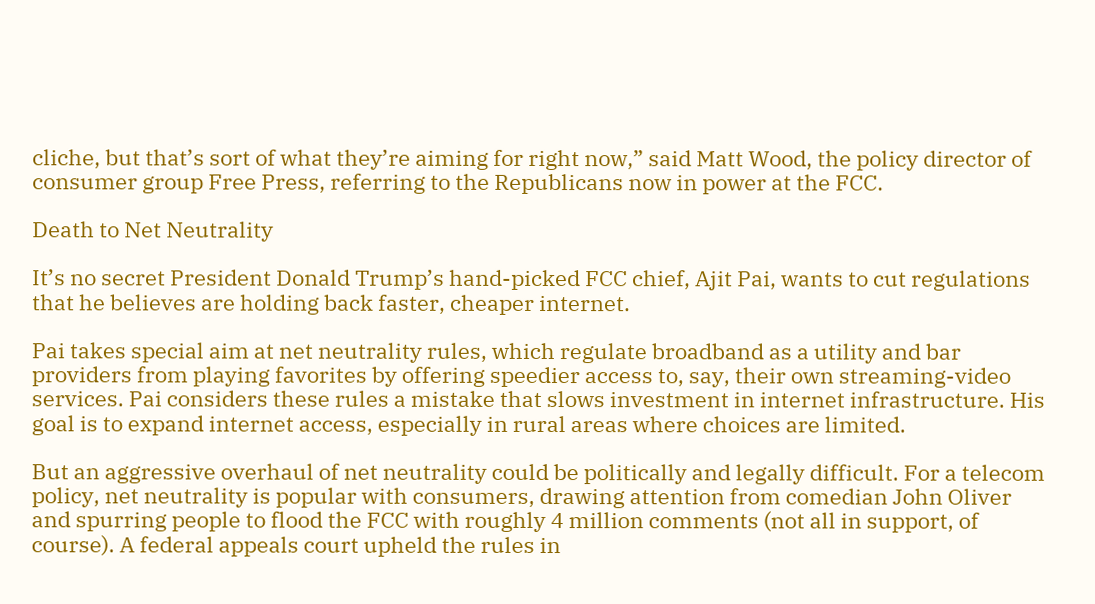cliche, but that’s sort of what they’re aiming for right now,” said Matt Wood, the policy director of consumer group Free Press, referring to the Republicans now in power at the FCC.

Death to Net Neutrality

It’s no secret President Donald Trump’s hand-picked FCC chief, Ajit Pai, wants to cut regulations that he believes are holding back faster, cheaper internet.

Pai takes special aim at net neutrality rules, which regulate broadband as a utility and bar providers from playing favorites by offering speedier access to, say, their own streaming-video services. Pai considers these rules a mistake that slows investment in internet infrastructure. His goal is to expand internet access, especially in rural areas where choices are limited.

But an aggressive overhaul of net neutrality could be politically and legally difficult. For a telecom policy, net neutrality is popular with consumers, drawing attention from comedian John Oliver and spurring people to flood the FCC with roughly 4 million comments (not all in support, of course). A federal appeals court upheld the rules in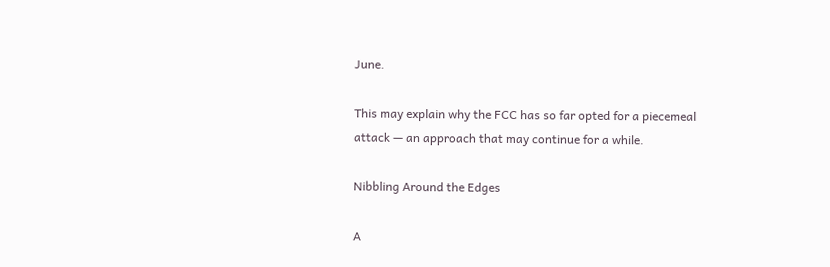June.

This may explain why the FCC has so far opted for a piecemeal attack — an approach that may continue for a while.

Nibbling Around the Edges

A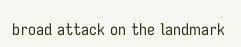broad attack on the landmark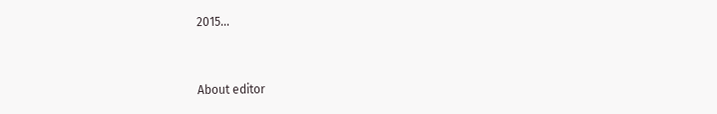2015…


About editor